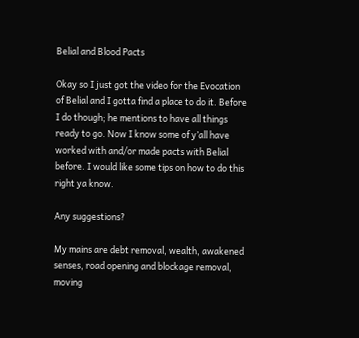Belial and Blood Pacts

Okay so I just got the video for the Evocation of Belial and I gotta find a place to do it. Before I do though; he mentions to have all things ready to go. Now I know some of y’all have worked with and/or made pacts with Belial before. I would like some tips on how to do this right ya know.

Any suggestions?

My mains are debt removal, wealth, awakened senses, road opening and blockage removal, moving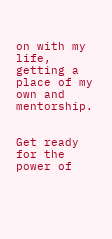on with my life, getting a place of my own and mentorship.


Get ready for the power of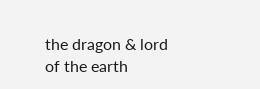the dragon & lord of the earth